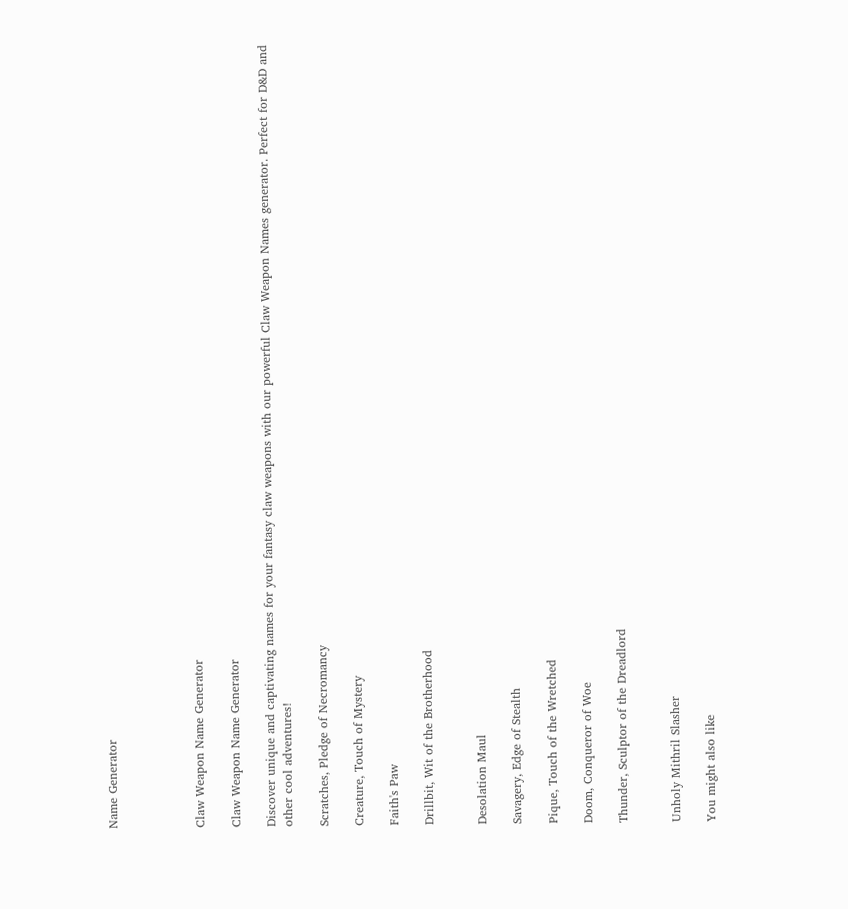Name Generator




Claw Weapon Name Generator

Claw Weapon Name Generator

Discover unique and captivating names for your fantasy claw weapons with our powerful Claw Weapon Names generator. Perfect for D&D and other cool adventures!

Scratches, Pledge of Necromancy

Creature, Touch of Mystery

Faith's Paw

Drillbit, Wit of the Brotherhood


Desolation Maul

Savagery, Edge of Stealth

Pique, Touch of the Wretched

Doom, Conqueror of Woe

Thunder, Sculptor of the Dreadlord


Unholy Mithril Slasher

You might also like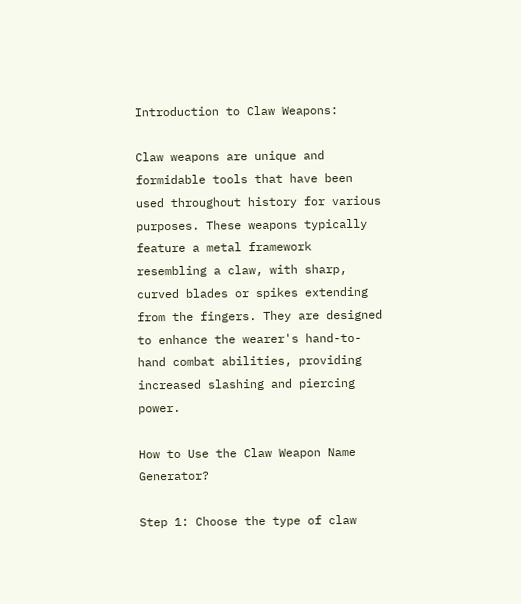Introduction to Claw Weapons:

Claw weapons are unique and formidable tools that have been used throughout history for various purposes. These weapons typically feature a metal framework resembling a claw, with sharp, curved blades or spikes extending from the fingers. They are designed to enhance the wearer's hand-to-hand combat abilities, providing increased slashing and piercing power.

How to Use the Claw Weapon Name Generator?

Step 1: Choose the type of claw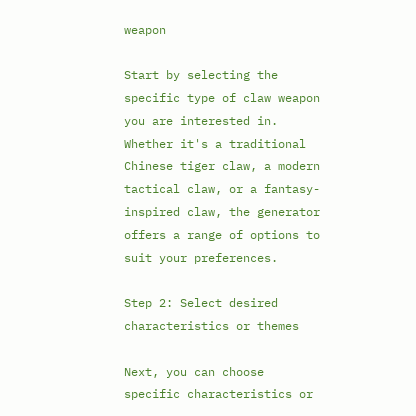weapon

Start by selecting the specific type of claw weapon you are interested in. Whether it's a traditional Chinese tiger claw, a modern tactical claw, or a fantasy-inspired claw, the generator offers a range of options to suit your preferences.

Step 2: Select desired characteristics or themes

Next, you can choose specific characteristics or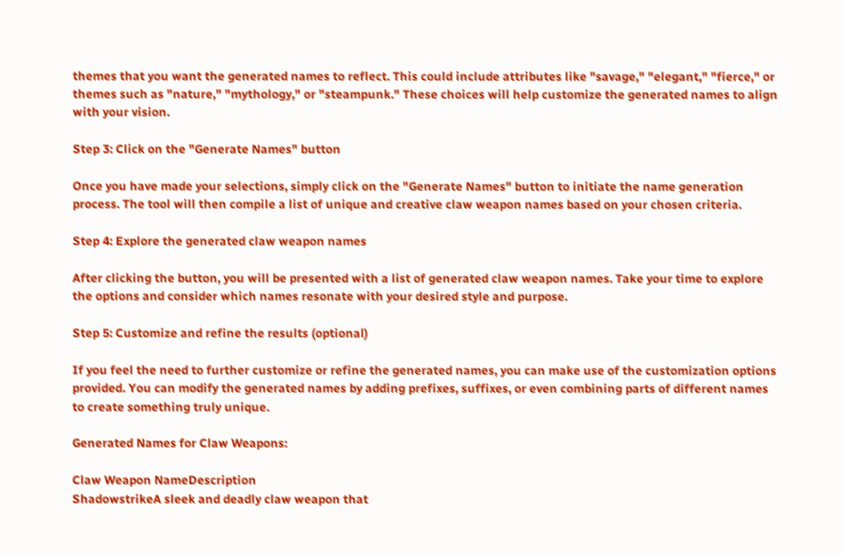themes that you want the generated names to reflect. This could include attributes like "savage," "elegant," "fierce," or themes such as "nature," "mythology," or "steampunk." These choices will help customize the generated names to align with your vision.

Step 3: Click on the "Generate Names" button

Once you have made your selections, simply click on the "Generate Names" button to initiate the name generation process. The tool will then compile a list of unique and creative claw weapon names based on your chosen criteria.

Step 4: Explore the generated claw weapon names

After clicking the button, you will be presented with a list of generated claw weapon names. Take your time to explore the options and consider which names resonate with your desired style and purpose.

Step 5: Customize and refine the results (optional)

If you feel the need to further customize or refine the generated names, you can make use of the customization options provided. You can modify the generated names by adding prefixes, suffixes, or even combining parts of different names to create something truly unique.

Generated Names for Claw Weapons:

Claw Weapon NameDescription
ShadowstrikeA sleek and deadly claw weapon that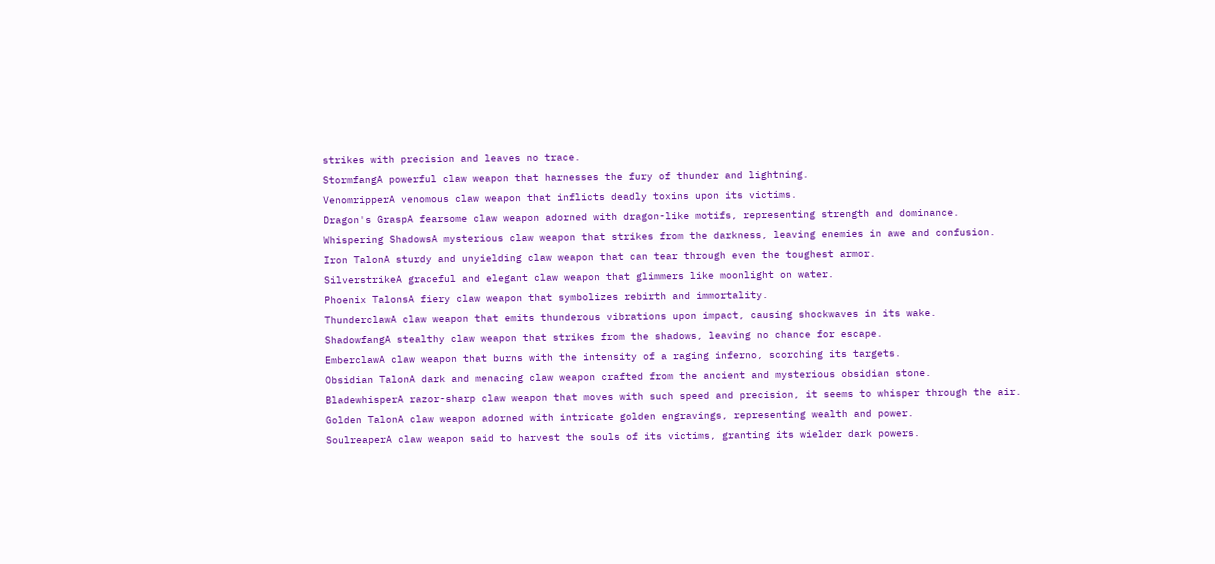strikes with precision and leaves no trace.
StormfangA powerful claw weapon that harnesses the fury of thunder and lightning.
VenomripperA venomous claw weapon that inflicts deadly toxins upon its victims.
Dragon's GraspA fearsome claw weapon adorned with dragon-like motifs, representing strength and dominance.
Whispering ShadowsA mysterious claw weapon that strikes from the darkness, leaving enemies in awe and confusion.
Iron TalonA sturdy and unyielding claw weapon that can tear through even the toughest armor.
SilverstrikeA graceful and elegant claw weapon that glimmers like moonlight on water.
Phoenix TalonsA fiery claw weapon that symbolizes rebirth and immortality.
ThunderclawA claw weapon that emits thunderous vibrations upon impact, causing shockwaves in its wake.
ShadowfangA stealthy claw weapon that strikes from the shadows, leaving no chance for escape.
EmberclawA claw weapon that burns with the intensity of a raging inferno, scorching its targets.
Obsidian TalonA dark and menacing claw weapon crafted from the ancient and mysterious obsidian stone.
BladewhisperA razor-sharp claw weapon that moves with such speed and precision, it seems to whisper through the air.
Golden TalonA claw weapon adorned with intricate golden engravings, representing wealth and power.
SoulreaperA claw weapon said to harvest the souls of its victims, granting its wielder dark powers.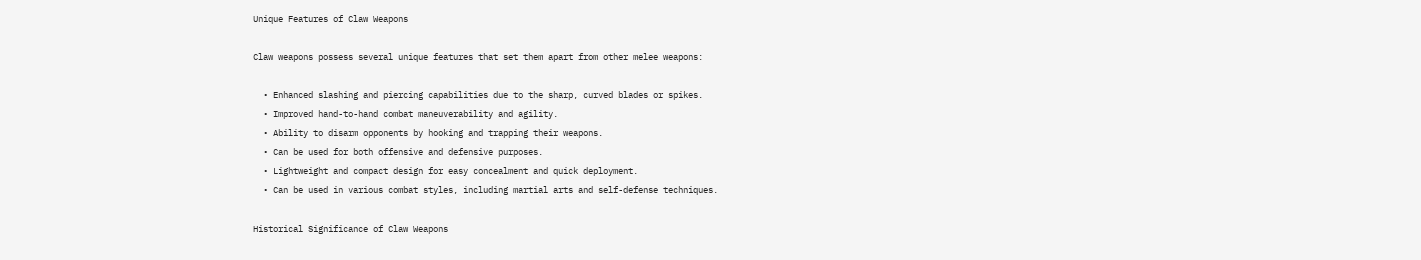Unique Features of Claw Weapons

Claw weapons possess several unique features that set them apart from other melee weapons:

  • Enhanced slashing and piercing capabilities due to the sharp, curved blades or spikes.
  • Improved hand-to-hand combat maneuverability and agility.
  • Ability to disarm opponents by hooking and trapping their weapons.
  • Can be used for both offensive and defensive purposes.
  • Lightweight and compact design for easy concealment and quick deployment.
  • Can be used in various combat styles, including martial arts and self-defense techniques.

Historical Significance of Claw Weapons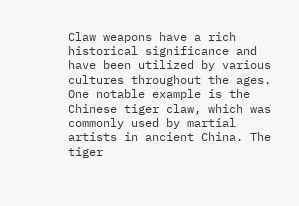Claw weapons have a rich historical significance and have been utilized by various cultures throughout the ages. One notable example is the Chinese tiger claw, which was commonly used by martial artists in ancient China. The tiger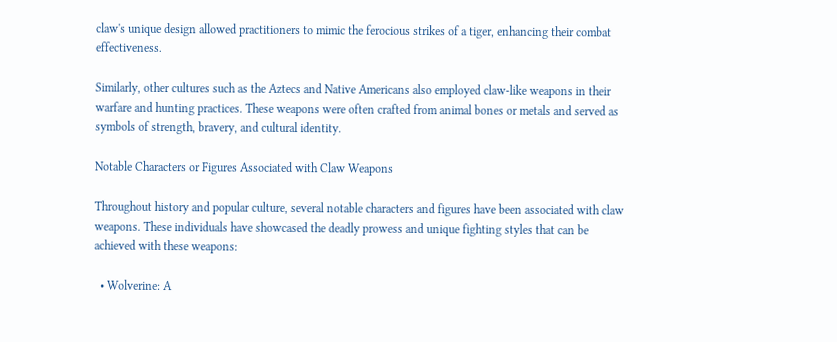claw's unique design allowed practitioners to mimic the ferocious strikes of a tiger, enhancing their combat effectiveness.

Similarly, other cultures such as the Aztecs and Native Americans also employed claw-like weapons in their warfare and hunting practices. These weapons were often crafted from animal bones or metals and served as symbols of strength, bravery, and cultural identity.

Notable Characters or Figures Associated with Claw Weapons

Throughout history and popular culture, several notable characters and figures have been associated with claw weapons. These individuals have showcased the deadly prowess and unique fighting styles that can be achieved with these weapons:

  • Wolverine: A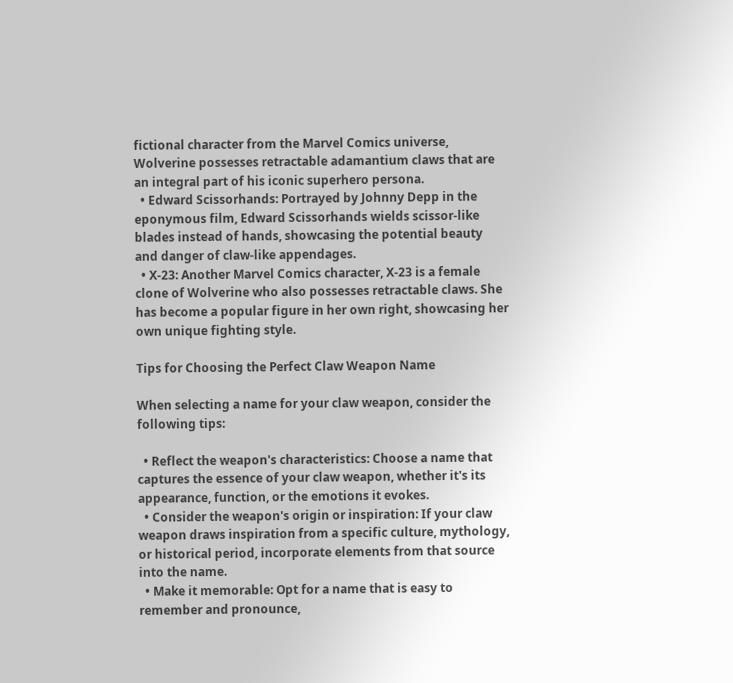fictional character from the Marvel Comics universe, Wolverine possesses retractable adamantium claws that are an integral part of his iconic superhero persona.
  • Edward Scissorhands: Portrayed by Johnny Depp in the eponymous film, Edward Scissorhands wields scissor-like blades instead of hands, showcasing the potential beauty and danger of claw-like appendages.
  • X-23: Another Marvel Comics character, X-23 is a female clone of Wolverine who also possesses retractable claws. She has become a popular figure in her own right, showcasing her own unique fighting style.

Tips for Choosing the Perfect Claw Weapon Name

When selecting a name for your claw weapon, consider the following tips:

  • Reflect the weapon's characteristics: Choose a name that captures the essence of your claw weapon, whether it's its appearance, function, or the emotions it evokes.
  • Consider the weapon's origin or inspiration: If your claw weapon draws inspiration from a specific culture, mythology, or historical period, incorporate elements from that source into the name.
  • Make it memorable: Opt for a name that is easy to remember and pronounce,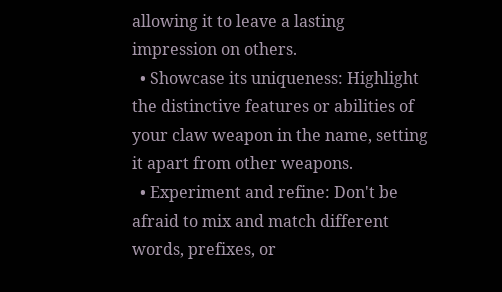allowing it to leave a lasting impression on others.
  • Showcase its uniqueness: Highlight the distinctive features or abilities of your claw weapon in the name, setting it apart from other weapons.
  • Experiment and refine: Don't be afraid to mix and match different words, prefixes, or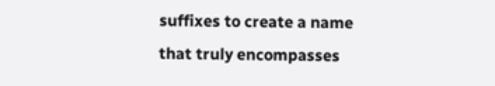suffixes to create a name that truly encompasses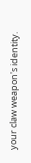your claw weapon's identity.